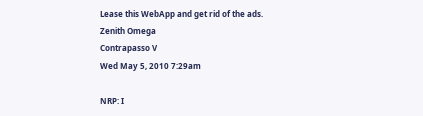Lease this WebApp and get rid of the ads.
Zenith Omega
Contrapasso V
Wed May 5, 2010 7:29am

NRP: I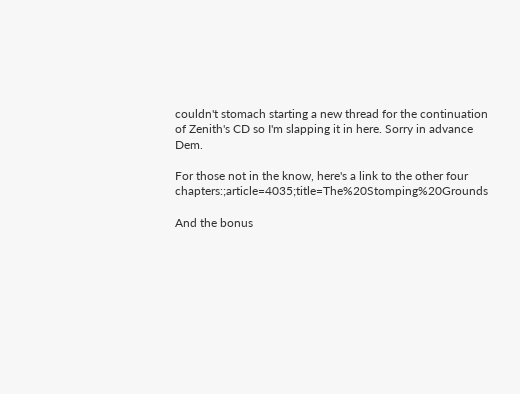couldn't stomach starting a new thread for the continuation of Zenith's CD so I'm slapping it in here. Sorry in advance Dem.

For those not in the know, here's a link to the other four chapters:;article=4035;title=The%20Stomping%20Grounds

And the bonus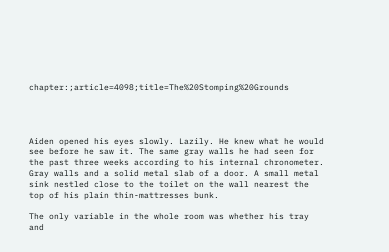chapter:;article=4098;title=The%20Stomping%20Grounds




Aiden opened his eyes slowly. Lazily. He knew what he would see before he saw it. The same gray walls he had seen for the past three weeks according to his internal chronometer. Gray walls and a solid metal slab of a door. A small metal sink nestled close to the toilet on the wall nearest the top of his plain thin-mattresses bunk.

The only variable in the whole room was whether his tray and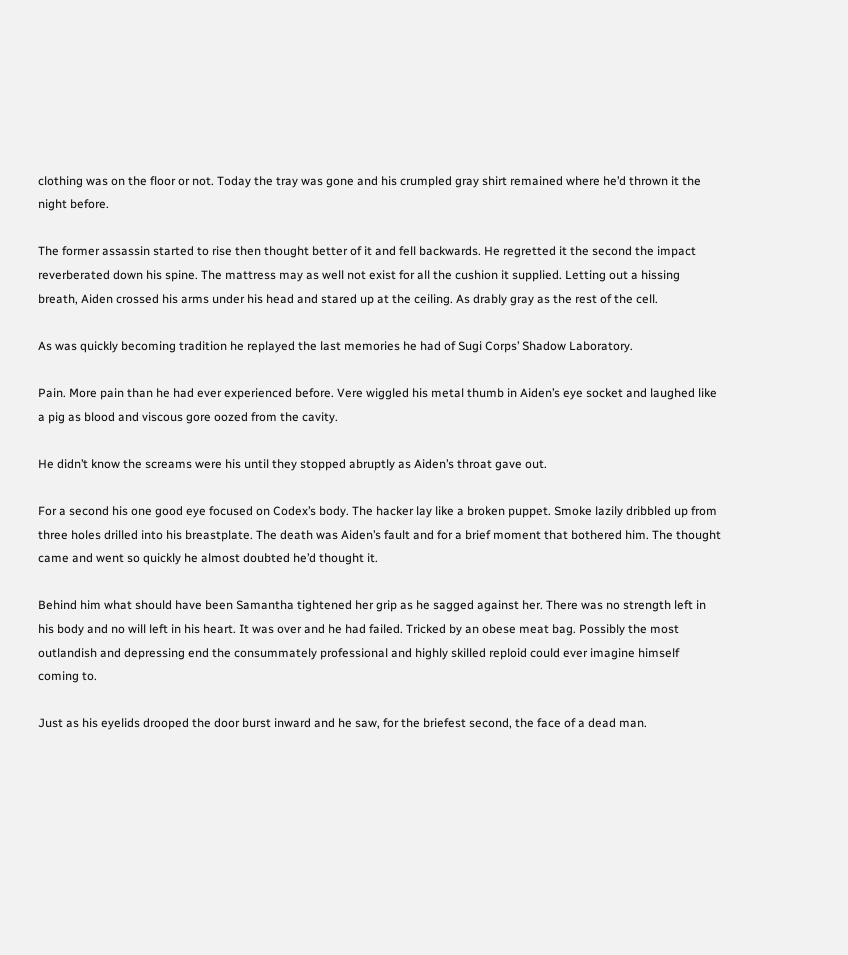clothing was on the floor or not. Today the tray was gone and his crumpled gray shirt remained where he’d thrown it the night before.

The former assassin started to rise then thought better of it and fell backwards. He regretted it the second the impact reverberated down his spine. The mattress may as well not exist for all the cushion it supplied. Letting out a hissing breath, Aiden crossed his arms under his head and stared up at the ceiling. As drably gray as the rest of the cell.

As was quickly becoming tradition he replayed the last memories he had of Sugi Corps’ Shadow Laboratory.

Pain. More pain than he had ever experienced before. Vere wiggled his metal thumb in Aiden’s eye socket and laughed like a pig as blood and viscous gore oozed from the cavity.

He didn’t know the screams were his until they stopped abruptly as Aiden’s throat gave out.

For a second his one good eye focused on Codex’s body. The hacker lay like a broken puppet. Smoke lazily dribbled up from three holes drilled into his breastplate. The death was Aiden’s fault and for a brief moment that bothered him. The thought came and went so quickly he almost doubted he’d thought it.

Behind him what should have been Samantha tightened her grip as he sagged against her. There was no strength left in his body and no will left in his heart. It was over and he had failed. Tricked by an obese meat bag. Possibly the most outlandish and depressing end the consummately professional and highly skilled reploid could ever imagine himself coming to.

Just as his eyelids drooped the door burst inward and he saw, for the briefest second, the face of a dead man.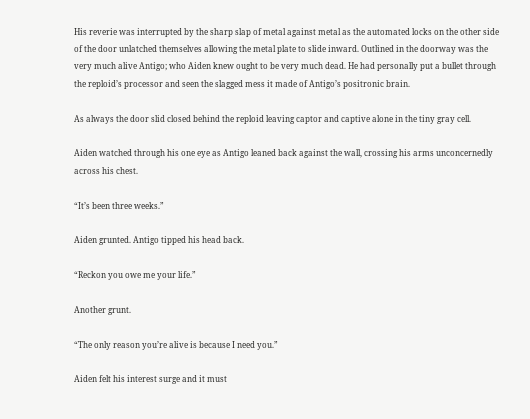His reverie was interrupted by the sharp slap of metal against metal as the automated locks on the other side of the door unlatched themselves allowing the metal plate to slide inward. Outlined in the doorway was the very much alive Antigo; who Aiden knew ought to be very much dead. He had personally put a bullet through the reploid’s processor and seen the slagged mess it made of Antigo’s positronic brain.

As always the door slid closed behind the reploid leaving captor and captive alone in the tiny gray cell.

Aiden watched through his one eye as Antigo leaned back against the wall, crossing his arms unconcernedly across his chest.

“It’s been three weeks.”

Aiden grunted. Antigo tipped his head back.

“Reckon you owe me your life.”

Another grunt.

“The only reason you’re alive is because I need you.”

Aiden felt his interest surge and it must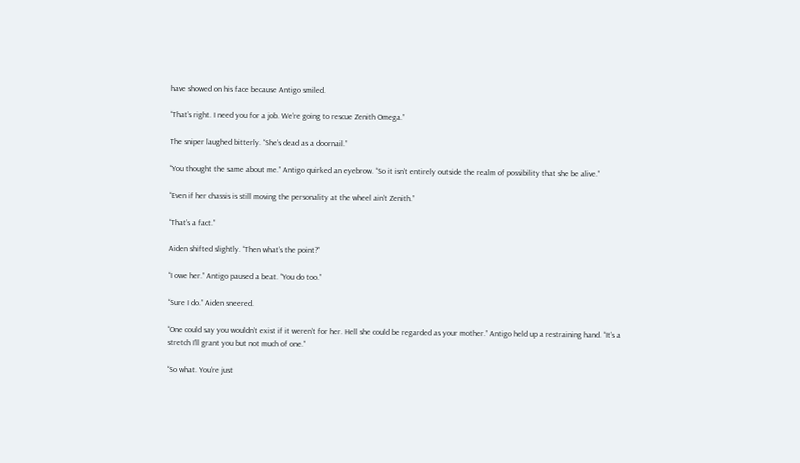have showed on his face because Antigo smiled.

“That’s right. I need you for a job. We’re going to rescue Zenith Omega.”

The sniper laughed bitterly. “She’s dead as a doornail.”

“You thought the same about me.” Antigo quirked an eyebrow. “So it isn’t entirely outside the realm of possibility that she be alive.”

“Even if her chassis is still moving the personality at the wheel ain’t Zenith.”

“That’s a fact.”

Aiden shifted slightly. “Then what’s the point?”

“I owe her.” Antigo paused a beat. “You do too.”

“Sure I do.” Aiden sneered.

“One could say you wouldn’t exist if it weren’t for her. Hell she could be regarded as your mother.” Antigo held up a restraining hand. “It’s a stretch I’ll grant you but not much of one.”

“So what. You’re just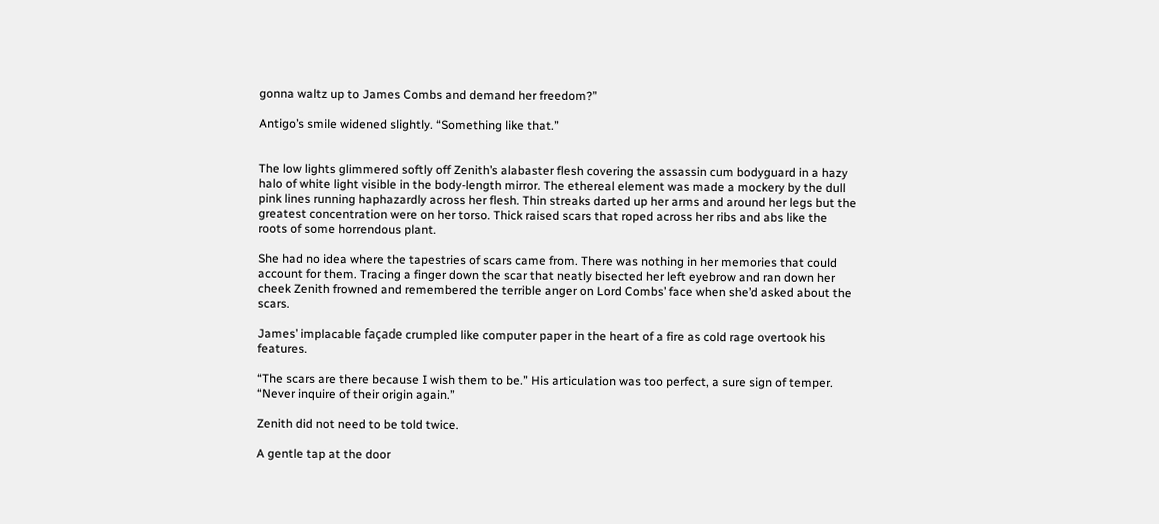gonna waltz up to James Combs and demand her freedom?”

Antigo’s smile widened slightly. “Something like that.”


The low lights glimmered softly off Zenith’s alabaster flesh covering the assassin cum bodyguard in a hazy halo of white light visible in the body-length mirror. The ethereal element was made a mockery by the dull pink lines running haphazardly across her flesh. Thin streaks darted up her arms and around her legs but the greatest concentration were on her torso. Thick raised scars that roped across her ribs and abs like the roots of some horrendous plant.

She had no idea where the tapestries of scars came from. There was nothing in her memories that could account for them. Tracing a finger down the scar that neatly bisected her left eyebrow and ran down her cheek Zenith frowned and remembered the terrible anger on Lord Combs’ face when she’d asked about the scars.

James’ implacable façade crumpled like computer paper in the heart of a fire as cold rage overtook his features.

“The scars are there because I wish them to be.” His articulation was too perfect, a sure sign of temper. “Never inquire of their origin again.”

Zenith did not need to be told twice.

A gentle tap at the door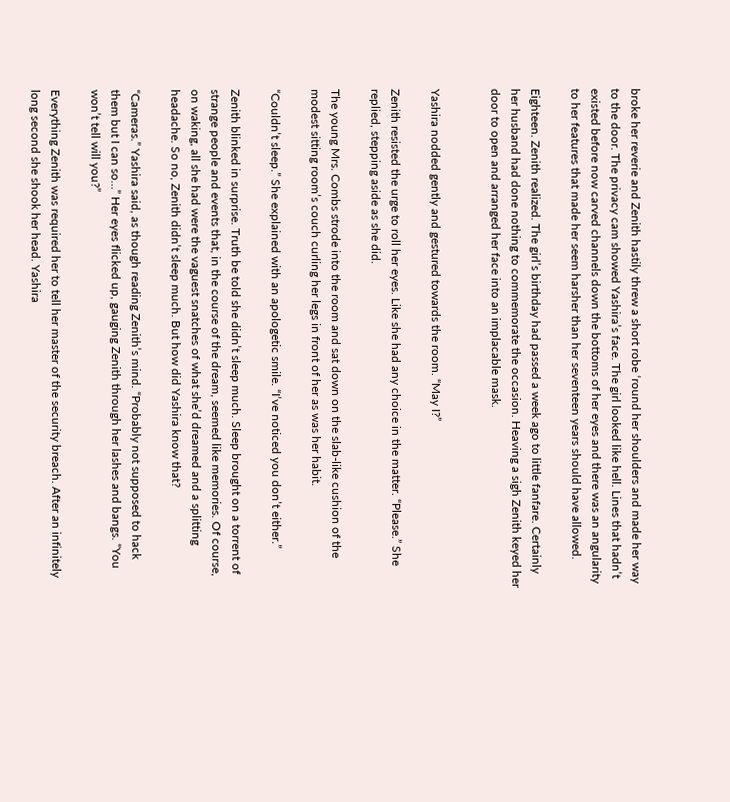broke her reverie and Zenith hastily threw a short robe ‘round her shoulders and made her way to the door. The privacy cam showed Yashira’s face. The girl looked like hell. Lines that hadn’t existed before now carved channels down the bottoms of her eyes and there was an angularity to her features that made her seem harsher than her seventeen years should have allowed.

Eighteen. Zenith realized. The girl’s birthday had passed a week ago to little fanfare. Certainly her husband had done nothing to commemorate the occasion. Heaving a sigh Zenith keyed her door to open and arranged her face into an implacable mask.


Yashira nodded gently and gestured towards the room. “May I?”

Zenith resisted the urge to roll her eyes. Like she had any choice in the matter. “Please.” She replied, stepping aside as she did.

The young Mrs. Combs strode into the room and sat down on the slab-like cushion of the modest sitting room’s couch curling her legs in front of her as was her habit.

“Couldn’t sleep.” She explained with an apologetic smile. “I’ve noticed you don’t either.”

Zenith blinked in surprise. Truth be told she didn’t sleep much. Sleep brought on a torrent of strange people and events that, in the course of the dream, seemed like memories. Of course, on waking, all she had were the vaguest snatches of what she’d dreamed and a splitting headache. So no, Zenith didn’t sleep much. But how did Yashira know that?

“Cameras.” Yashira said, as though reading Zenith’s mind. “Probably not supposed to hack them but I can so…” Her eyes flicked up, gauging Zenith through her lashes and bangs. “You won’t tell will you?”

Everything Zenith was required her to tell her master of the security breach. After an infinitely long second she shook her head. Yashira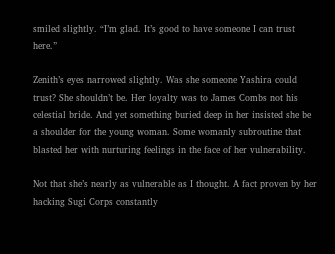smiled slightly. “I’m glad. It’s good to have someone I can trust here.”

Zenith’s eyes narrowed slightly. Was she someone Yashira could trust? She shouldn’t be. Her loyalty was to James Combs not his celestial bride. And yet something buried deep in her insisted she be a shoulder for the young woman. Some womanly subroutine that blasted her with nurturing feelings in the face of her vulnerability.

Not that she’s nearly as vulnerable as I thought. A fact proven by her hacking Sugi Corps constantly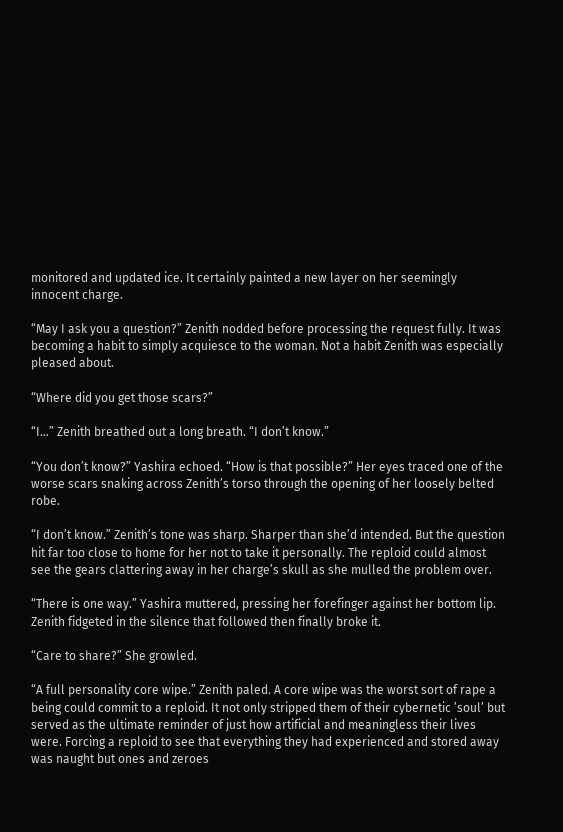monitored and updated ice. It certainly painted a new layer on her seemingly innocent charge.

“May I ask you a question?” Zenith nodded before processing the request fully. It was becoming a habit to simply acquiesce to the woman. Not a habit Zenith was especially pleased about.

“Where did you get those scars?”

“I…” Zenith breathed out a long breath. “I don’t know.”

“You don’t know?” Yashira echoed. “How is that possible?” Her eyes traced one of the worse scars snaking across Zenith’s torso through the opening of her loosely belted robe.

“I don’t know.” Zenith’s tone was sharp. Sharper than she’d intended. But the question hit far too close to home for her not to take it personally. The reploid could almost see the gears clattering away in her charge’s skull as she mulled the problem over.

“There is one way.” Yashira muttered, pressing her forefinger against her bottom lip. Zenith fidgeted in the silence that followed then finally broke it.

“Care to share?” She growled.

“A full personality core wipe.” Zenith paled. A core wipe was the worst sort of rape a being could commit to a reploid. It not only stripped them of their cybernetic ’soul’ but served as the ultimate reminder of just how artificial and meaningless their lives were. Forcing a reploid to see that everything they had experienced and stored away was naught but ones and zeroes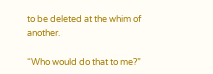to be deleted at the whim of another.

“Who would do that to me?”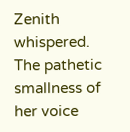Zenith whispered. The pathetic smallness of her voice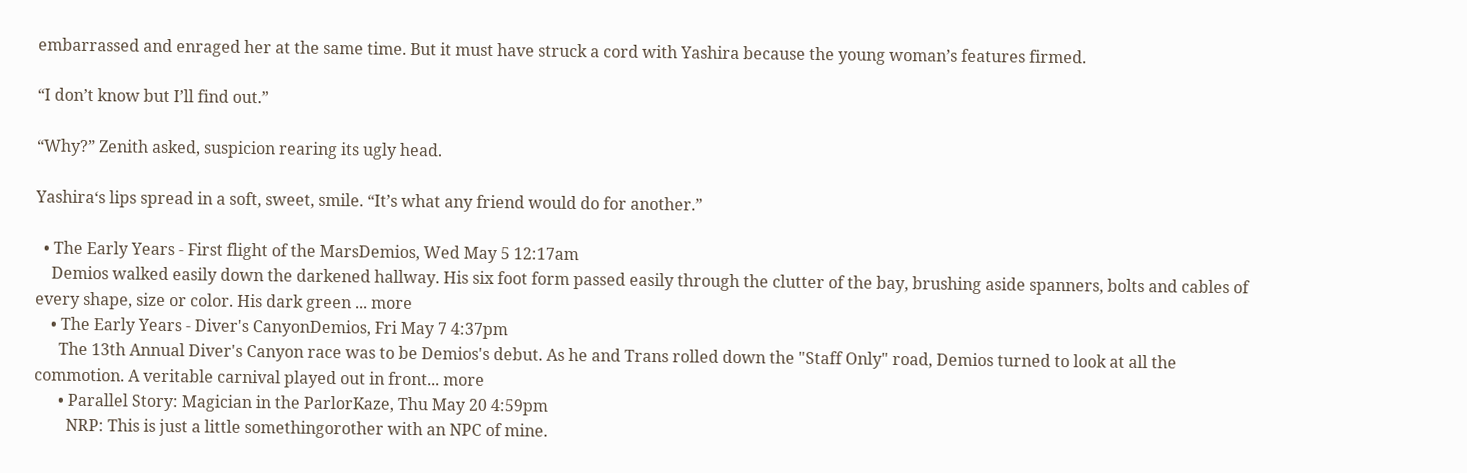embarrassed and enraged her at the same time. But it must have struck a cord with Yashira because the young woman’s features firmed.

“I don’t know but I’ll find out.”

“Why?” Zenith asked, suspicion rearing its ugly head.

Yashira‘s lips spread in a soft, sweet, smile. “It’s what any friend would do for another.”

  • The Early Years - First flight of the MarsDemios, Wed May 5 12:17am
    Demios walked easily down the darkened hallway. His six foot form passed easily through the clutter of the bay, brushing aside spanners, bolts and cables of every shape, size or color. His dark green ... more
    • The Early Years - Diver's CanyonDemios, Fri May 7 4:37pm
      The 13th Annual Diver's Canyon race was to be Demios's debut. As he and Trans rolled down the "Staff Only" road, Demios turned to look at all the commotion. A veritable carnival played out in front... more
      • Parallel Story: Magician in the ParlorKaze, Thu May 20 4:59pm
        NRP: This is just a little somethingorother with an NPC of mine.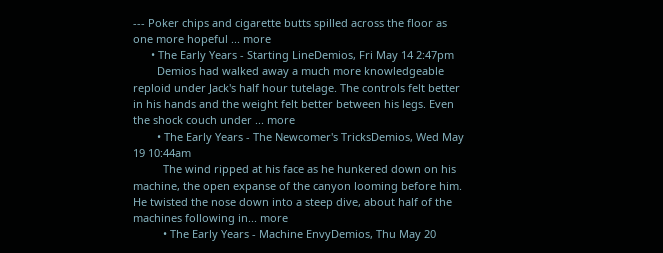--- Poker chips and cigarette butts spilled across the floor as one more hopeful ... more
      • The Early Years - Starting LineDemios, Fri May 14 2:47pm
        Demios had walked away a much more knowledgeable reploid under Jack's half hour tutelage. The controls felt better in his hands and the weight felt better between his legs. Even the shock couch under ... more
        • The Early Years - The Newcomer's TricksDemios, Wed May 19 10:44am
          The wind ripped at his face as he hunkered down on his machine, the open expanse of the canyon looming before him. He twisted the nose down into a steep dive, about half of the machines following in... more
          • The Early Years - Machine EnvyDemios, Thu May 20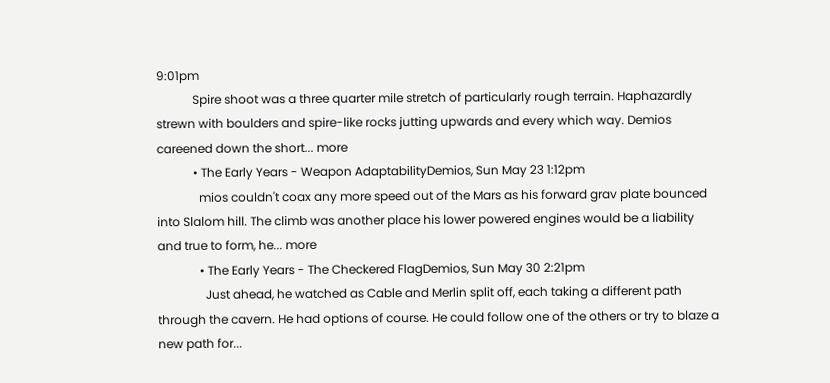9:01pm
            Spire shoot was a three quarter mile stretch of particularly rough terrain. Haphazardly strewn with boulders and spire-like rocks jutting upwards and every which way. Demios careened down the short... more
            • The Early Years - Weapon AdaptabilityDemios, Sun May 23 1:12pm
              mios couldn't coax any more speed out of the Mars as his forward grav plate bounced into Slalom hill. The climb was another place his lower powered engines would be a liability and true to form, he... more
              • The Early Years - The Checkered FlagDemios, Sun May 30 2:21pm
                Just ahead, he watched as Cable and Merlin split off, each taking a different path through the cavern. He had options of course. He could follow one of the others or try to blaze a new path for...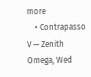more
    • Contrapasso V — Zenith Omega, Wed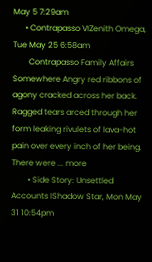May 5 7:29am
      • Contrapasso VIZenith Omega, Tue May 25 6:58am
        Contrapasso Family Affairs Somewhere Angry red ribbons of agony cracked across her back. Ragged tears arced through her form leaking rivulets of lava-hot pain over every inch of her being. There were ... more
        • Side Story: Unsettled Accounts IShadow Star, Mon May 31 10:54pm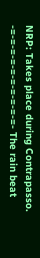NRP: Takes place during Contrapasso. -=-=-=-=-=-=-=-=-=-=- The rain beat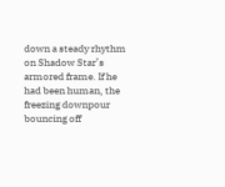down a steady rhythm on Shadow Star’s armored frame. If he had been human, the freezing downpour bouncing off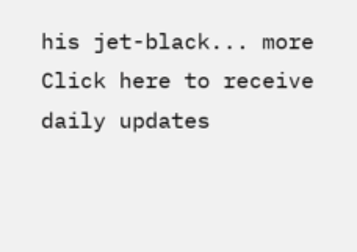his jet-black... more
Click here to receive daily updates